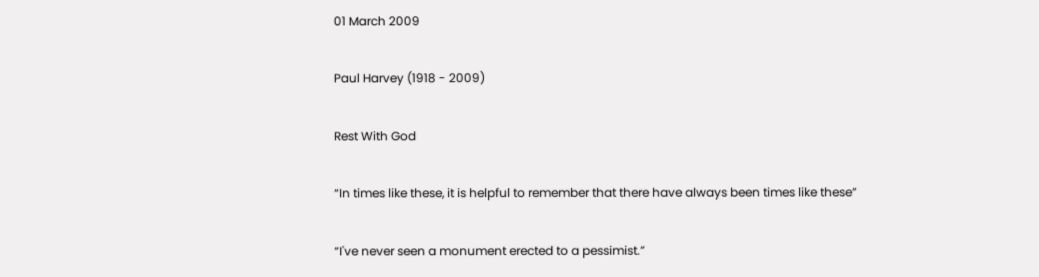01 March 2009

Paul Harvey (1918 - 2009)

Rest With God

“In times like these, it is helpful to remember that there have always been times like these”

“I've never seen a monument erected to a pessimist.”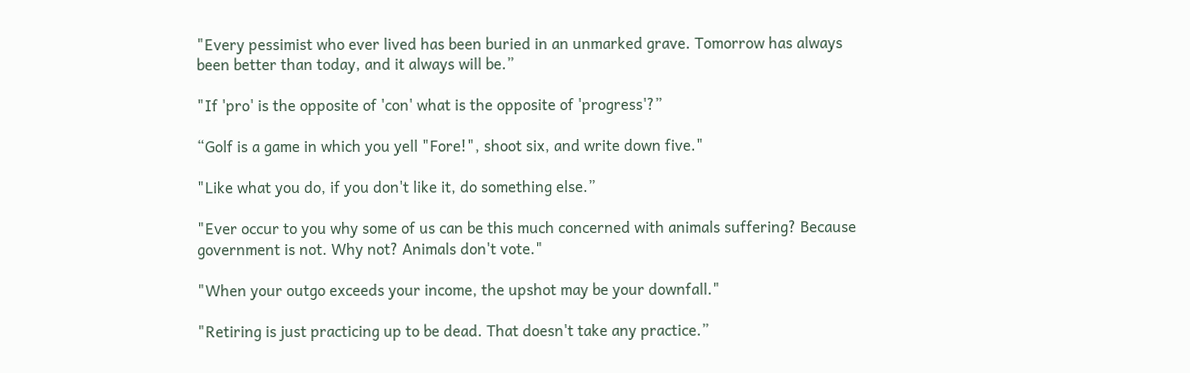"Every pessimist who ever lived has been buried in an unmarked grave. Tomorrow has always been better than today, and it always will be.”

"If 'pro' is the opposite of 'con' what is the opposite of 'progress'?”

“Golf is a game in which you yell "Fore!", shoot six, and write down five."

"Like what you do, if you don't like it, do something else.”

"Ever occur to you why some of us can be this much concerned with animals suffering? Because government is not. Why not? Animals don't vote."

"When your outgo exceeds your income, the upshot may be your downfall."

"Retiring is just practicing up to be dead. That doesn't take any practice.”